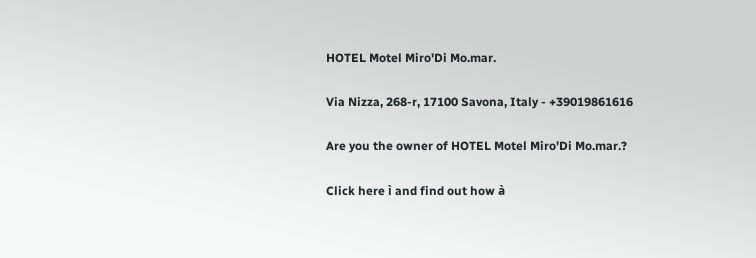HOTEL Motel Miro'Di Mo.mar.

Via Nizza, 268-r, 17100 Savona, Italy - +39019861616

Are you the owner of HOTEL Motel Miro'Di Mo.mar.?

Click here ì and find out how à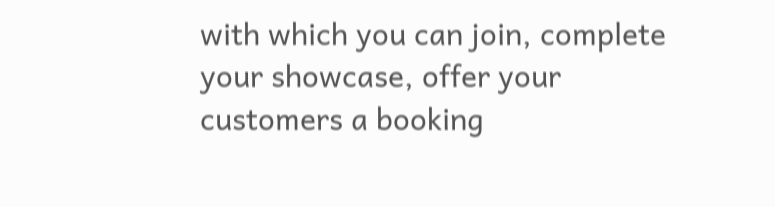with which you can join, complete your showcase, offer your customers a booking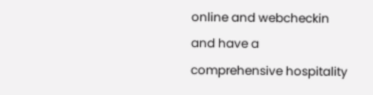online and webcheckin and have a comprehensive hospitality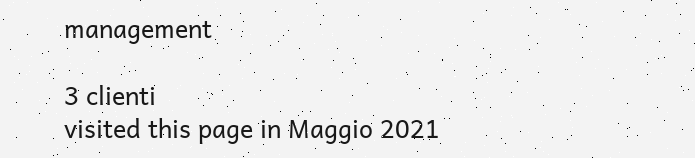management

3 clienti
visited this page in Maggio 2021